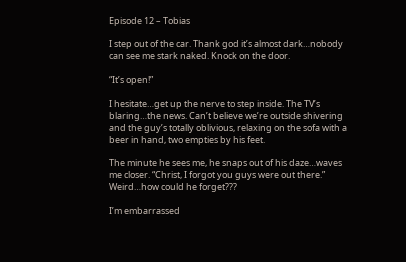Episode 12 – Tobias

I step out of the car. Thank god it’s almost dark…nobody can see me stark naked. Knock on the door.

“It’s open!”

I hesitate…get up the nerve to step inside. The TV’s blaring…the news. Can’t believe we’re outside shivering and the guy’s totally oblivious, relaxing on the sofa with a beer in hand, two empties by his feet.

The minute he sees me, he snaps out of his daze…waves me closer. “Christ, I forgot you guys were out there.” Weird…how could he forget???

I’m embarrassed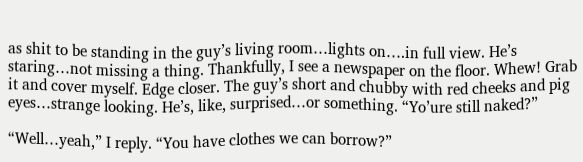as shit to be standing in the guy’s living room…lights on….in full view. He’s staring…not missing a thing. Thankfully, I see a newspaper on the floor. Whew! Grab it and cover myself. Edge closer. The guy’s short and chubby with red cheeks and pig eyes…strange looking. He’s, like, surprised…or something. “Yo’ure still naked?”

“Well…yeah,” I reply. “You have clothes we can borrow?”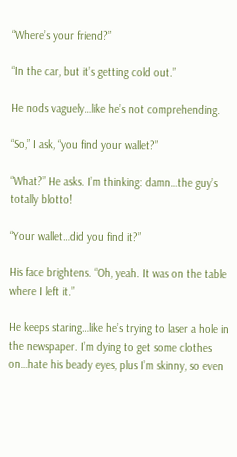“Where’s your friend?”

“In the car, but it’s getting cold out.”

He nods vaguely…like he’s not comprehending.

“So,” I ask, “you find your wallet?”

“What?” He asks. I’m thinking: damn…the guy’s totally blotto!

“Your wallet…did you find it?”

His face brightens. “Oh, yeah. It was on the table where I left it.”

He keeps staring…like he’s trying to laser a hole in the newspaper. I’m dying to get some clothes on…hate his beady eyes, plus I’m skinny, so even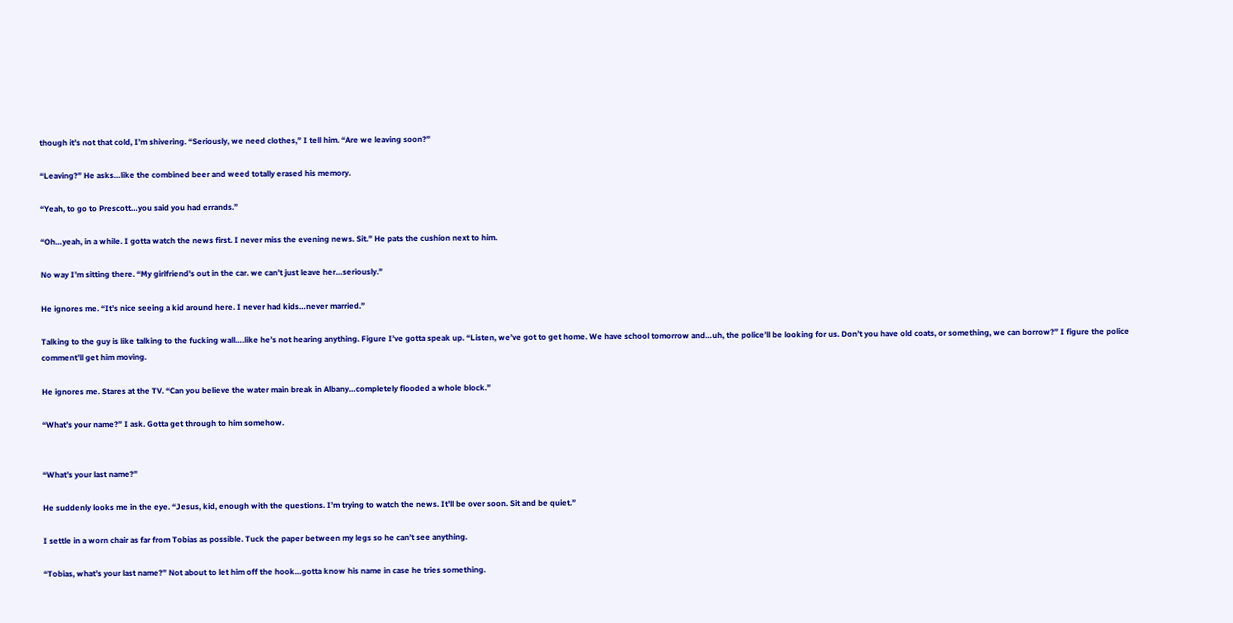though it’s not that cold, I’m shivering. “Seriously, we need clothes,” I tell him. “Are we leaving soon?”

“Leaving?” He asks…like the combined beer and weed totally erased his memory.

“Yeah, to go to Prescott…you said you had errands.”

“Oh…yeah, in a while. I gotta watch the news first. I never miss the evening news. Sit.” He pats the cushion next to him.

No way I’m sitting there. “My girlfriend’s out in the car. we can’t just leave her…seriously.”

He ignores me. “It’s nice seeing a kid around here. I never had kids…never married.”

Talking to the guy is like talking to the fucking wall….like he’s not hearing anything. Figure I’ve gotta speak up. “Listen, we’ve got to get home. We have school tomorrow and…uh, the police’ll be looking for us. Don’t you have old coats, or something, we can borrow?” I figure the police comment’ll get him moving.

He ignores me. Stares at the TV. “Can you believe the water main break in Albany…completely flooded a whole block.”

“What’s your name?” I ask. Gotta get through to him somehow.


“What’s your last name?”

He suddenly looks me in the eye. “Jesus, kid, enough with the questions. I’m trying to watch the news. It’ll be over soon. Sit and be quiet.”

I settle in a worn chair as far from Tobias as possible. Tuck the paper between my legs so he can’t see anything.

“Tobias, what’s your last name?” Not about to let him off the hook…gotta know his name in case he tries something.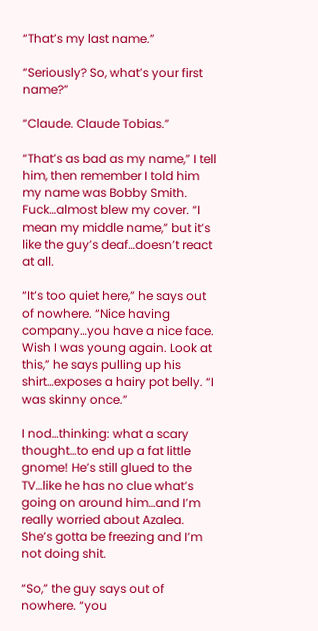“That’s my last name.”

“Seriously? So, what’s your first name?”

“Claude. Claude Tobias.”

“That’s as bad as my name,” I tell him, then remember I told him my name was Bobby Smith. Fuck…almost blew my cover. “I mean my middle name,” but it’s like the guy’s deaf…doesn’t react at all.

“It’s too quiet here,” he says out of nowhere. “Nice having company…you have a nice face. Wish I was young again. Look at this,” he says pulling up his shirt…exposes a hairy pot belly. “I was skinny once.”

I nod…thinking: what a scary thought…to end up a fat little gnome! He’s still glued to the TV…like he has no clue what’s going on around him…and I’m really worried about Azalea. She’s gotta be freezing and I’m not doing shit.

“So,” the guy says out of nowhere. “you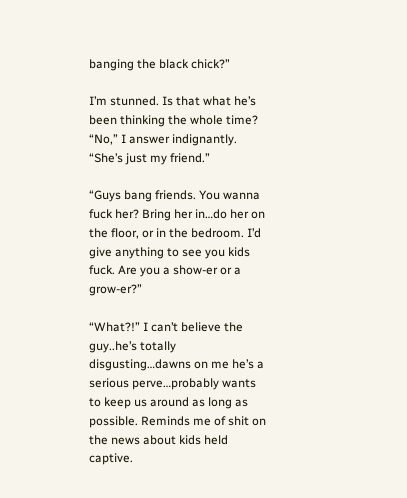banging the black chick?”

I’m stunned. Is that what he’s been thinking the whole time? “No,” I answer indignantly. “She’s just my friend.”

“Guys bang friends. You wanna fuck her? Bring her in…do her on the floor, or in the bedroom. I’d give anything to see you kids fuck. Are you a show-er or a grow-er?”

“What?!” I can’t believe the guy..he’s totally disgusting…dawns on me he’s a serious perve…probably wants to keep us around as long as possible. Reminds me of shit on the news about kids held captive.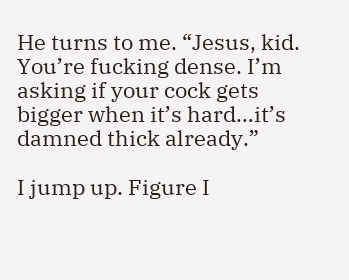He turns to me. “Jesus, kid. You’re fucking dense. I’m asking if your cock gets bigger when it’s hard…it’s damned thick already.”

I jump up. Figure I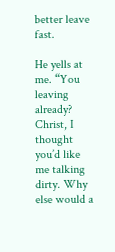better leave fast.

He yells at me. “You leaving already? Christ, I thought you’d like me talking dirty. Why else would a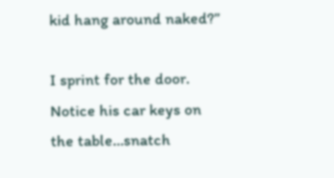kid hang around naked?”

I sprint for the door. Notice his car keys on the table…snatch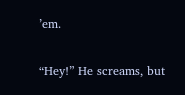’em.

“Hey!” He screams, but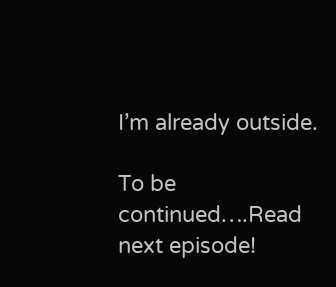I’m already outside.

To be continued….Read next episode!